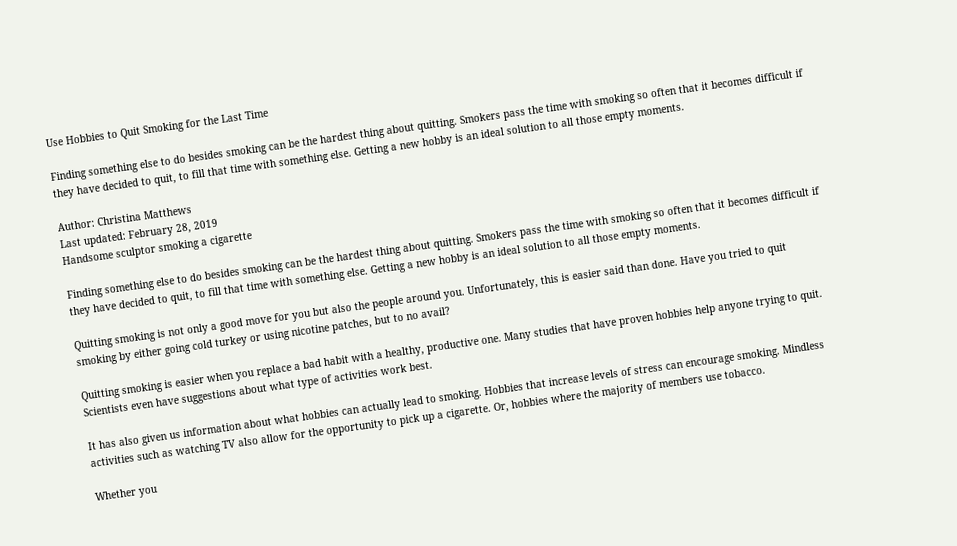Use Hobbies to Quit Smoking for the Last Time

Finding something else to do besides smoking can be the hardest thing about quitting. Smokers pass the time with smoking so often that it becomes difficult if they have decided to quit, to fill that time with something else. Getting a new hobby is an ideal solution to all those empty moments.

Author: Christina Matthews
Last updated: February 28, 2019
Handsome sculptor smoking a cigarette

Finding something else to do besides smoking can be the hardest thing about quitting. Smokers pass the time with smoking so often that it becomes difficult if they have decided to quit, to fill that time with something else. Getting a new hobby is an ideal solution to all those empty moments.

Quitting smoking is not only a good move for you but also the people around you. Unfortunately, this is easier said than done. Have you tried to quit smoking by either going cold turkey or using nicotine patches, but to no avail?

Quitting smoking is easier when you replace a bad habit with a healthy, productive one. Many studies that have proven hobbies help anyone trying to quit. Scientists even have suggestions about what type of activities work best.

It has also given us information about what hobbies can actually lead to smoking. Hobbies that increase levels of stress can encourage smoking. Mindless activities such as watching TV also allow for the opportunity to pick up a cigarette. Or, hobbies where the majority of members use tobacco.

Whether you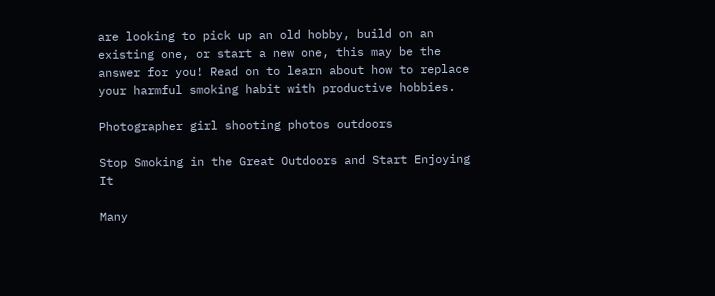are looking to pick up an old hobby, build on an existing one, or start a new one, this may be the answer for you! Read on to learn about how to replace your harmful smoking habit with productive hobbies.

Photographer girl shooting photos outdoors

Stop Smoking in the Great Outdoors and Start Enjoying It

Many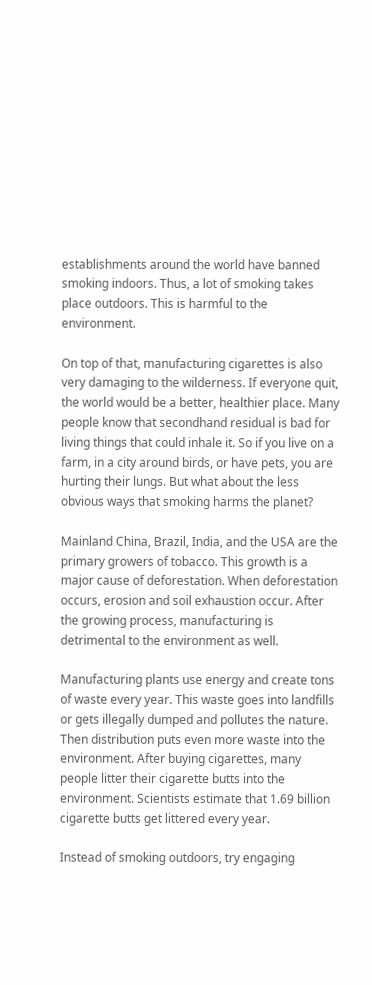establishments around the world have banned smoking indoors. Thus, a lot of smoking takes place outdoors. This is harmful to the environment.

On top of that, manufacturing cigarettes is also very damaging to the wilderness. If everyone quit, the world would be a better, healthier place. Many people know that secondhand residual is bad for living things that could inhale it. So if you live on a farm, in a city around birds, or have pets, you are hurting their lungs. But what about the less obvious ways that smoking harms the planet?

Mainland China, Brazil, India, and the USA are the primary growers of tobacco. This growth is a major cause of deforestation. When deforestation occurs, erosion and soil exhaustion occur. After the growing process, manufacturing is detrimental to the environment as well.

Manufacturing plants use energy and create tons of waste every year. This waste goes into landfills or gets illegally dumped and pollutes the nature. Then distribution puts even more waste into the environment. After buying cigarettes, many people litter their cigarette butts into the environment. Scientists estimate that 1.69 billion cigarette butts get littered every year.

Instead of smoking outdoors, try engaging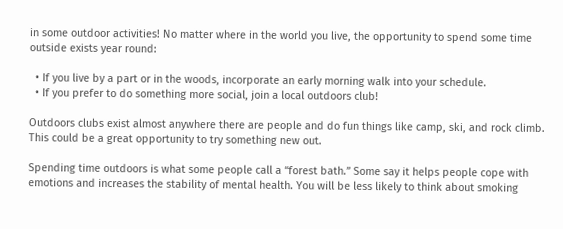in some outdoor activities! No matter where in the world you live, the opportunity to spend some time outside exists year round:

  • If you live by a part or in the woods, incorporate an early morning walk into your schedule.
  • If you prefer to do something more social, join a local outdoors club!

Outdoors clubs exist almost anywhere there are people and do fun things like camp, ski, and rock climb. This could be a great opportunity to try something new out.

Spending time outdoors is what some people call a “forest bath.” Some say it helps people cope with emotions and increases the stability of mental health. You will be less likely to think about smoking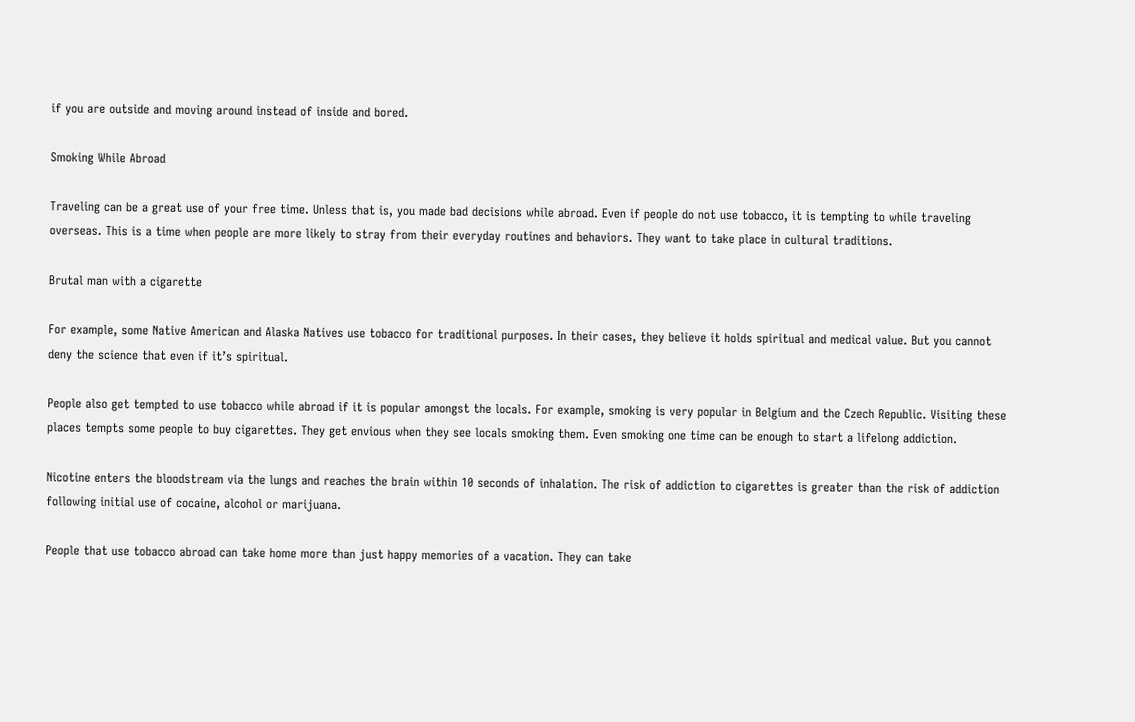if you are outside and moving around instead of inside and bored.

Smoking While Abroad

Traveling can be a great use of your free time. Unless that is, you made bad decisions while abroad. Even if people do not use tobacco, it is tempting to while traveling overseas. This is a time when people are more likely to stray from their everyday routines and behaviors. They want to take place in cultural traditions.

Brutal man with a cigarette

For example, some Native American and Alaska Natives use tobacco for traditional purposes. In their cases, they believe it holds spiritual and medical value. But you cannot deny the science that even if it’s spiritual.

People also get tempted to use tobacco while abroad if it is popular amongst the locals. For example, smoking is very popular in Belgium and the Czech Republic. Visiting these places tempts some people to buy cigarettes. They get envious when they see locals smoking them. Even smoking one time can be enough to start a lifelong addiction.

Nicotine enters the bloodstream via the lungs and reaches the brain within 10 seconds of inhalation. The risk of addiction to cigarettes is greater than the risk of addiction following initial use of cocaine, alcohol or marijuana.

People that use tobacco abroad can take home more than just happy memories of a vacation. They can take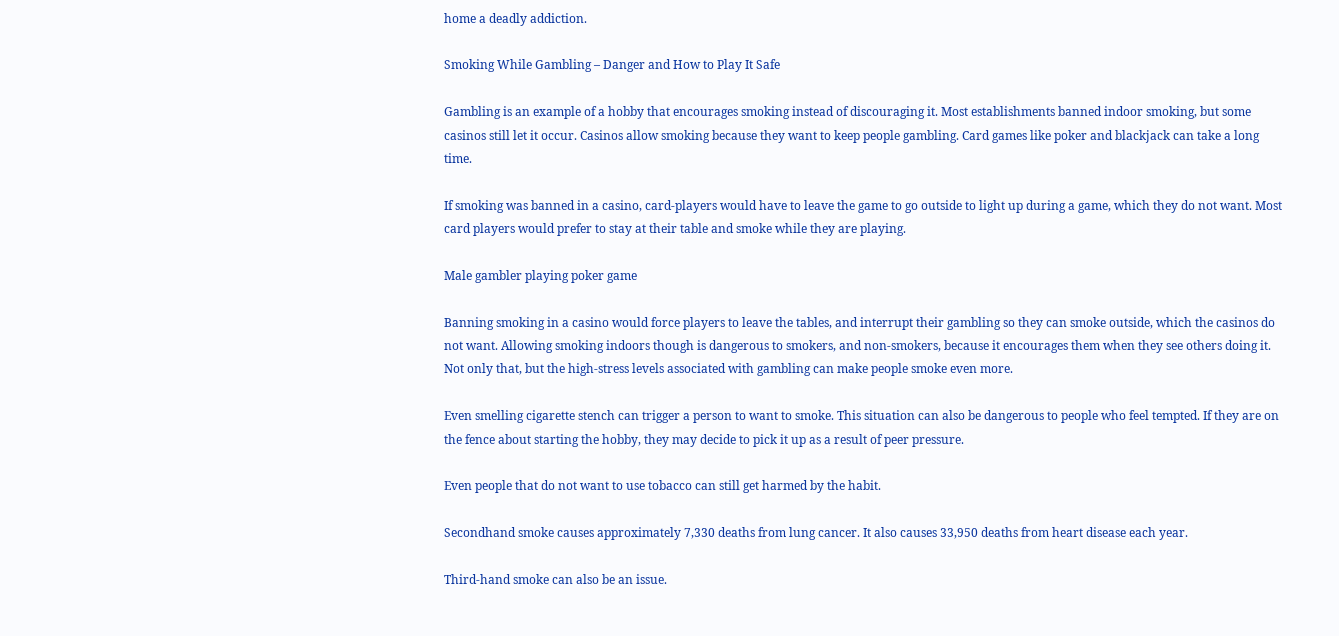home a deadly addiction.

Smoking While Gambling – Danger and How to Play It Safe

Gambling is an example of a hobby that encourages smoking instead of discouraging it. Most establishments banned indoor smoking, but some casinos still let it occur. Casinos allow smoking because they want to keep people gambling. Card games like poker and blackjack can take a long time.

If smoking was banned in a casino, card-players would have to leave the game to go outside to light up during a game, which they do not want. Most card players would prefer to stay at their table and smoke while they are playing.

Male gambler playing poker game

Banning smoking in a casino would force players to leave the tables, and interrupt their gambling so they can smoke outside, which the casinos do not want. Allowing smoking indoors though is dangerous to smokers, and non-smokers, because it encourages them when they see others doing it. Not only that, but the high-stress levels associated with gambling can make people smoke even more.

Even smelling cigarette stench can trigger a person to want to smoke. This situation can also be dangerous to people who feel tempted. If they are on the fence about starting the hobby, they may decide to pick it up as a result of peer pressure.

Even people that do not want to use tobacco can still get harmed by the habit.

Secondhand smoke causes approximately 7,330 deaths from lung cancer. It also causes 33,950 deaths from heart disease each year.

Third-hand smoke can also be an issue.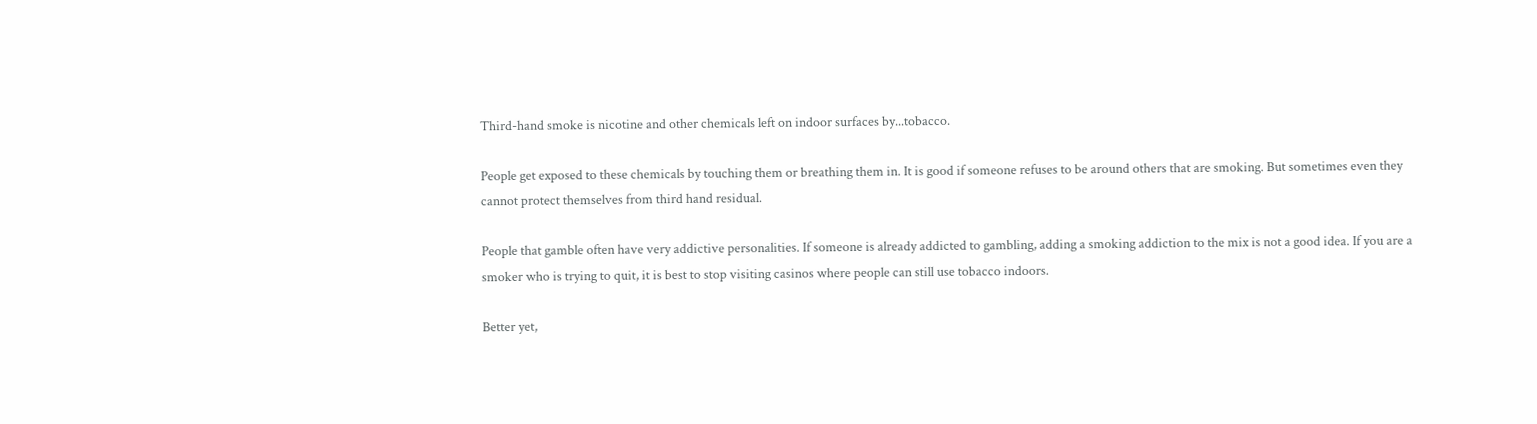Third-hand smoke is nicotine and other chemicals left on indoor surfaces by...tobacco.

People get exposed to these chemicals by touching them or breathing them in. It is good if someone refuses to be around others that are smoking. But sometimes even they cannot protect themselves from third hand residual.

People that gamble often have very addictive personalities. If someone is already addicted to gambling, adding a smoking addiction to the mix is not a good idea. If you are a smoker who is trying to quit, it is best to stop visiting casinos where people can still use tobacco indoors.

Better yet,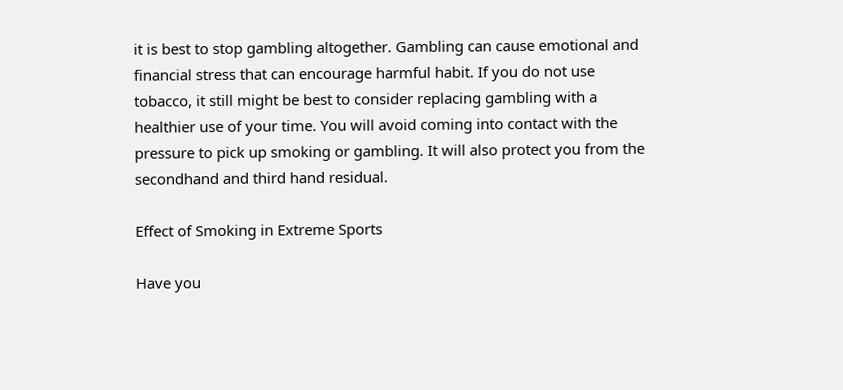it is best to stop gambling altogether. Gambling can cause emotional and financial stress that can encourage harmful habit. If you do not use tobacco, it still might be best to consider replacing gambling with a healthier use of your time. You will avoid coming into contact with the pressure to pick up smoking or gambling. It will also protect you from the secondhand and third hand residual.

Effect of Smoking in Extreme Sports

Have you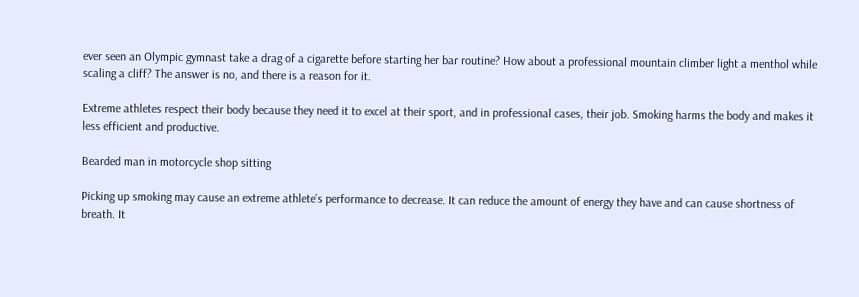ever seen an Olympic gymnast take a drag of a cigarette before starting her bar routine? How about a professional mountain climber light a menthol while scaling a cliff? The answer is no, and there is a reason for it.

Extreme athletes respect their body because they need it to excel at their sport, and in professional cases, their job. Smoking harms the body and makes it less efficient and productive.

Bearded man in motorcycle shop sitting

Picking up smoking may cause an extreme athlete’s performance to decrease. It can reduce the amount of energy they have and can cause shortness of breath. It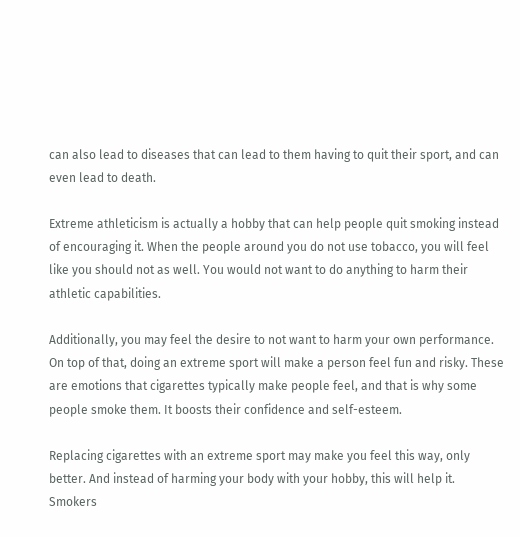can also lead to diseases that can lead to them having to quit their sport, and can even lead to death.

Extreme athleticism is actually a hobby that can help people quit smoking instead of encouraging it. When the people around you do not use tobacco, you will feel like you should not as well. You would not want to do anything to harm their athletic capabilities.

Additionally, you may feel the desire to not want to harm your own performance. On top of that, doing an extreme sport will make a person feel fun and risky. These are emotions that cigarettes typically make people feel, and that is why some people smoke them. It boosts their confidence and self-esteem.

Replacing cigarettes with an extreme sport may make you feel this way, only better. And instead of harming your body with your hobby, this will help it. Smokers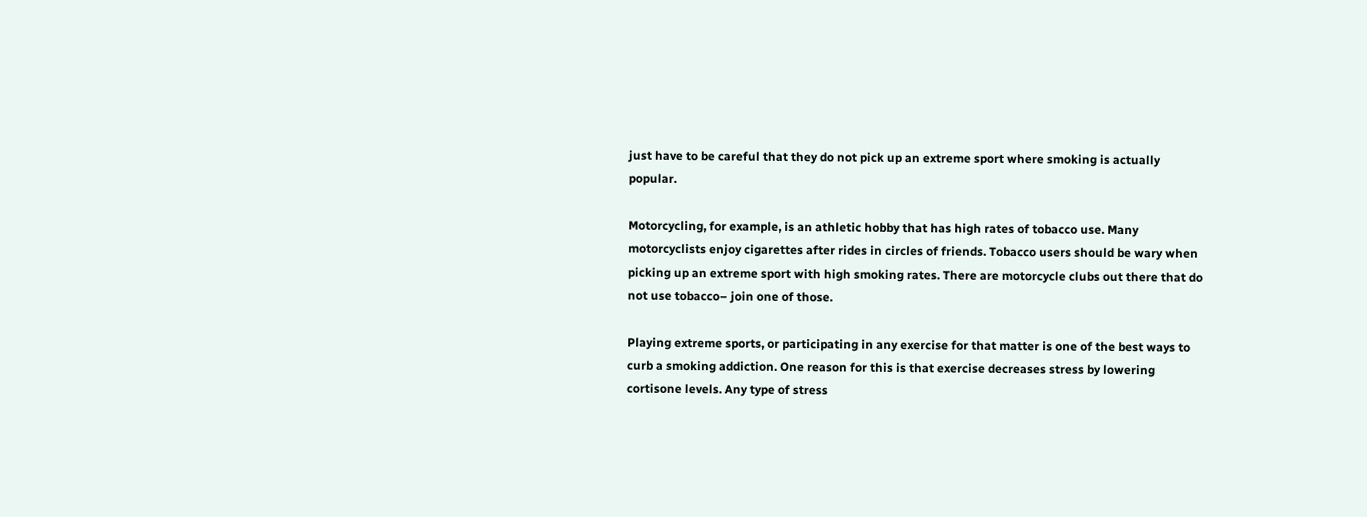just have to be careful that they do not pick up an extreme sport where smoking is actually popular.

Motorcycling, for example, is an athletic hobby that has high rates of tobacco use. Many motorcyclists enjoy cigarettes after rides in circles of friends. Tobacco users should be wary when picking up an extreme sport with high smoking rates. There are motorcycle clubs out there that do not use tobacco– join one of those.

Playing extreme sports, or participating in any exercise for that matter is one of the best ways to curb a smoking addiction. One reason for this is that exercise decreases stress by lowering cortisone levels. Any type of stress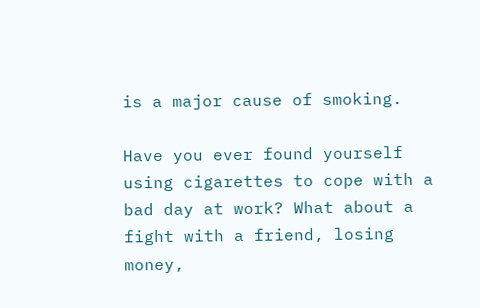is a major cause of smoking.

Have you ever found yourself using cigarettes to cope with a bad day at work? What about a fight with a friend, losing money,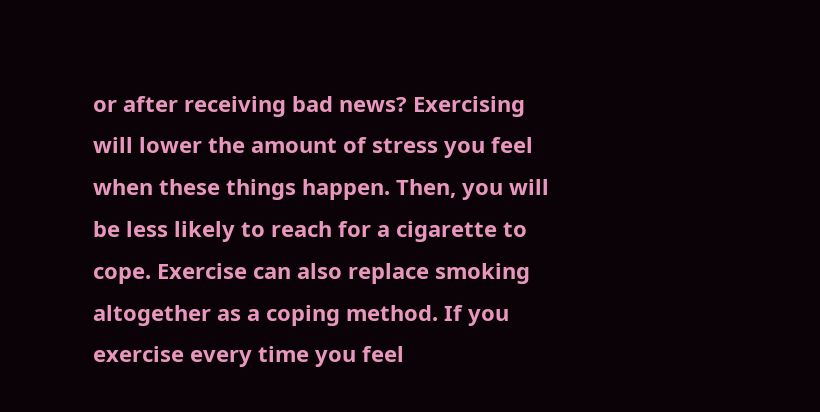or after receiving bad news? Exercising will lower the amount of stress you feel when these things happen. Then, you will be less likely to reach for a cigarette to cope. Exercise can also replace smoking altogether as a coping method. If you exercise every time you feel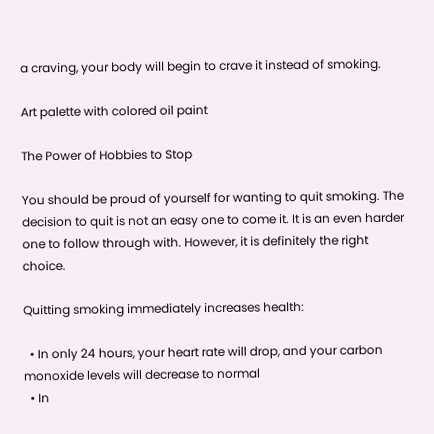a craving, your body will begin to crave it instead of smoking.

Art palette with colored oil paint

The Power of Hobbies to Stop

You should be proud of yourself for wanting to quit smoking. The decision to quit is not an easy one to come it. It is an even harder one to follow through with. However, it is definitely the right choice.

Quitting smoking immediately increases health:

  • In only 24 hours, your heart rate will drop, and your carbon monoxide levels will decrease to normal
  • In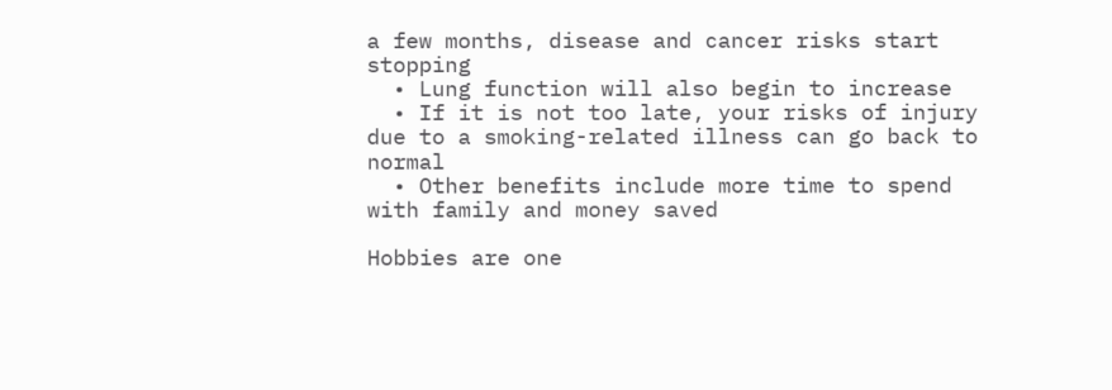a few months, disease and cancer risks start stopping
  • Lung function will also begin to increase
  • If it is not too late, your risks of injury due to a smoking-related illness can go back to normal
  • Other benefits include more time to spend with family and money saved

Hobbies are one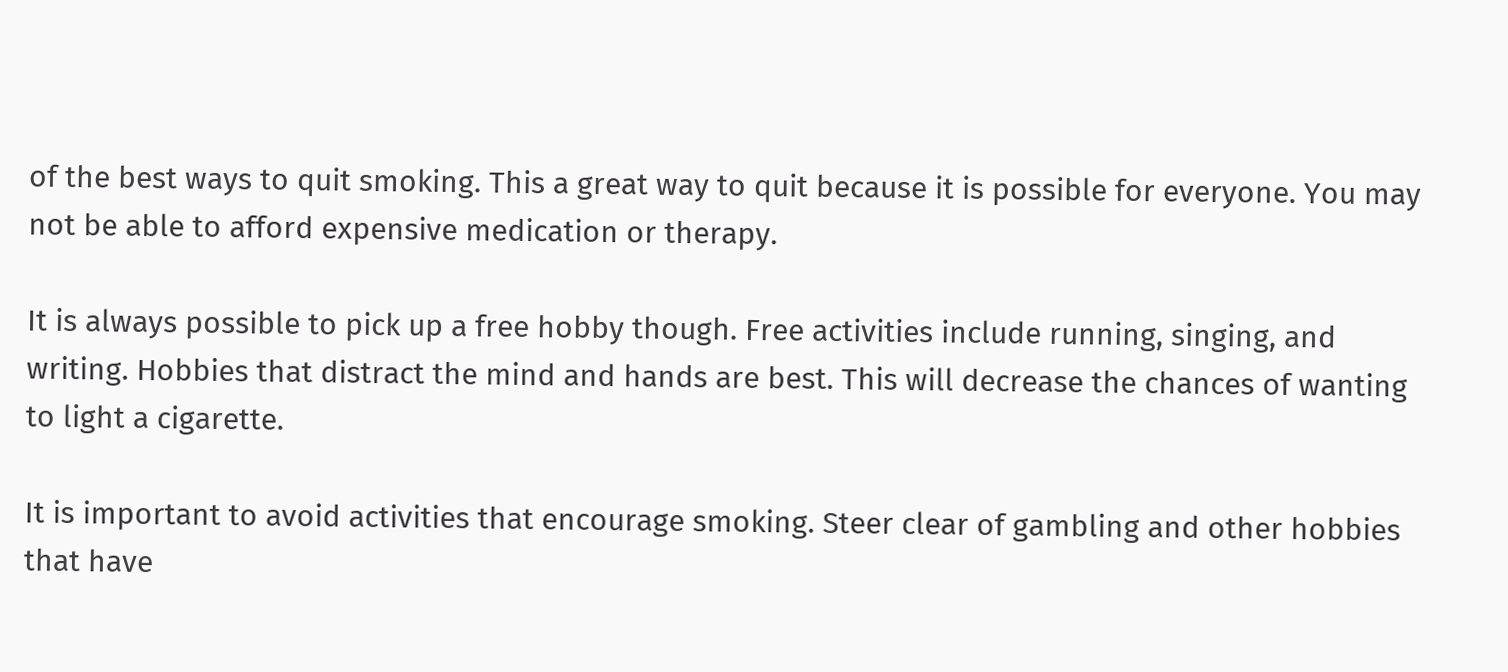of the best ways to quit smoking. This a great way to quit because it is possible for everyone. You may not be able to afford expensive medication or therapy.

It is always possible to pick up a free hobby though. Free activities include running, singing, and writing. Hobbies that distract the mind and hands are best. This will decrease the chances of wanting to light a cigarette.

It is important to avoid activities that encourage smoking. Steer clear of gambling and other hobbies that have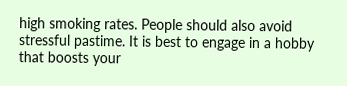high smoking rates. People should also avoid stressful pastime. It is best to engage in a hobby that boosts your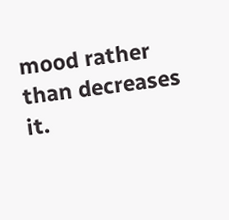mood rather than decreases it.